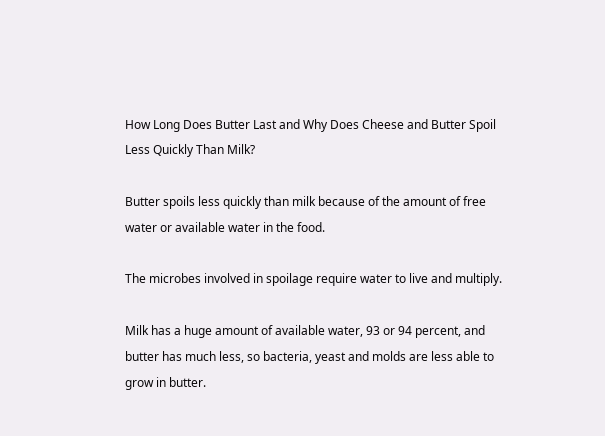How Long Does Butter Last and Why Does Cheese and Butter Spoil Less Quickly Than Milk?

Butter spoils less quickly than milk because of the amount of free water or available water in the food.

The microbes involved in spoilage require water to live and multiply.

Milk has a huge amount of available water, 93 or 94 percent, and butter has much less, so bacteria, yeast and molds are less able to grow in butter.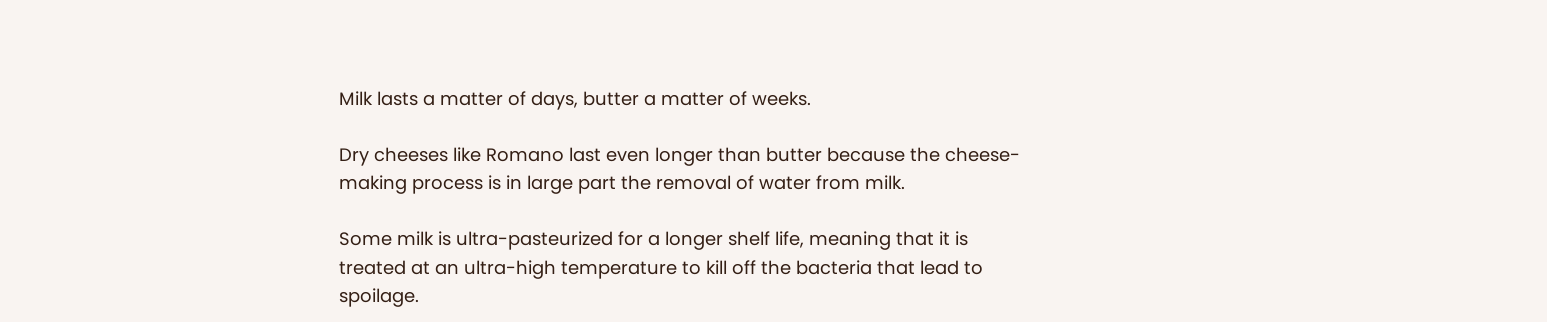Milk lasts a matter of days, butter a matter of weeks.

Dry cheeses like Romano last even longer than butter because the cheese-making process is in large part the removal of water from milk.

Some milk is ultra-pasteurized for a longer shelf life, meaning that it is treated at an ultra-high temperature to kill off the bacteria that lead to spoilage.